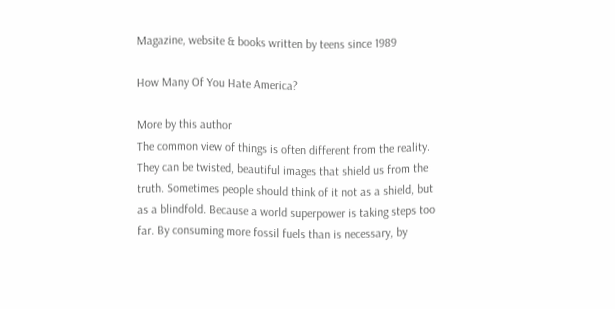Magazine, website & books written by teens since 1989

How Many Of You Hate America?

More by this author
The common view of things is often different from the reality. They can be twisted, beautiful images that shield us from the truth. Sometimes people should think of it not as a shield, but as a blindfold. Because a world superpower is taking steps too far. By consuming more fossil fuels than is necessary, by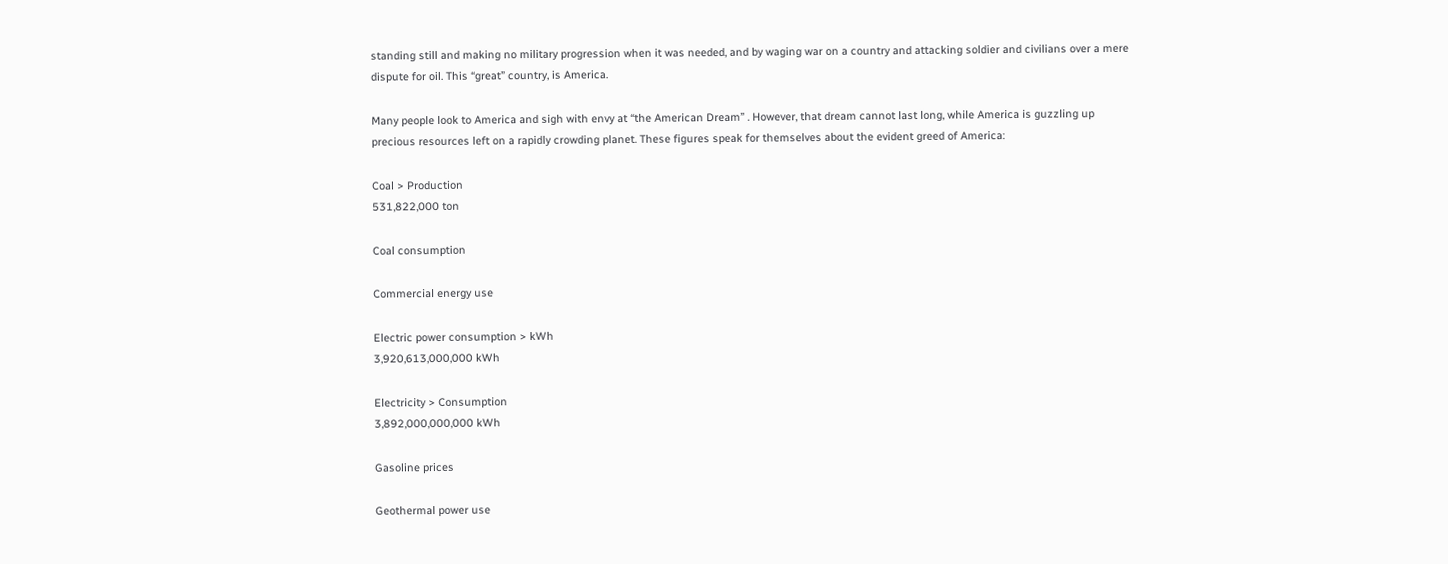standing still and making no military progression when it was needed, and by waging war on a country and attacking soldier and civilians over a mere dispute for oil. This “great” country, is America.

Many people look to America and sigh with envy at “the American Dream” . However, that dream cannot last long, while America is guzzling up precious resources left on a rapidly crowding planet. These figures speak for themselves about the evident greed of America:

Coal > Production
531,822,000 ton

Coal consumption

Commercial energy use

Electric power consumption > kWh
3,920,613,000,000 kWh

Electricity > Consumption
3,892,000,000,000 kWh

Gasoline prices

Geothermal power use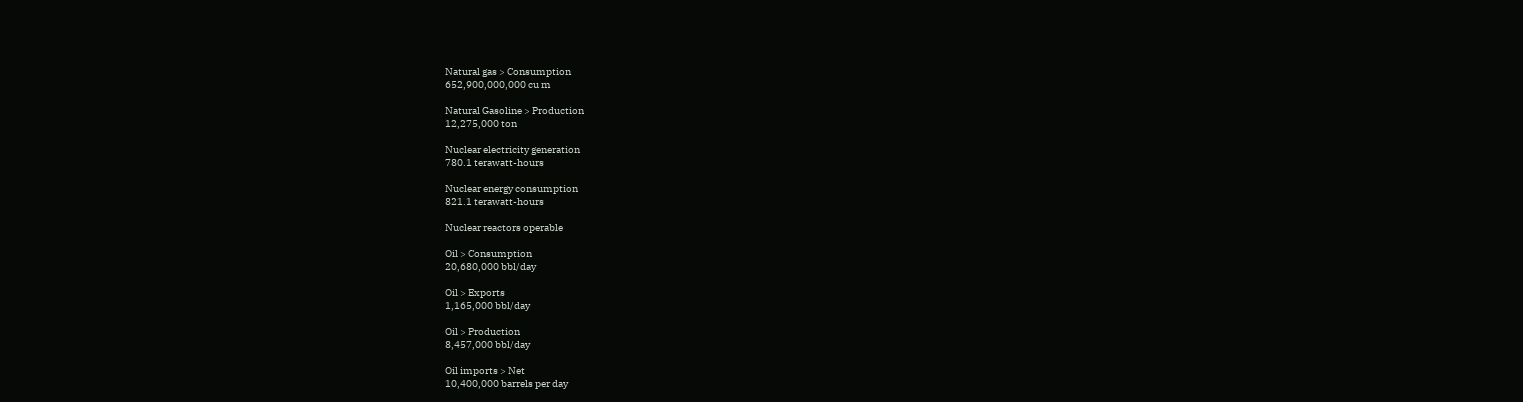Natural gas > Consumption
652,900,000,000 cu m

Natural Gasoline > Production
12,275,000 ton

Nuclear electricity generation
780.1 terawatt-hours

Nuclear energy consumption
821.1 terawatt-hours

Nuclear reactors operable

Oil > Consumption
20,680,000 bbl/day

Oil > Exports
1,165,000 bbl/day

Oil > Production
8,457,000 bbl/day

Oil imports > Net
10,400,000 barrels per day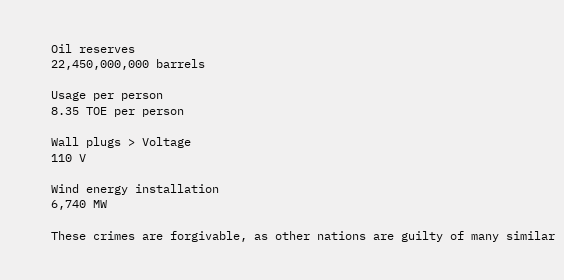Oil reserves
22,450,000,000 barrels

Usage per person
8.35 TOE per person

Wall plugs > Voltage
110 V

Wind energy installation
6,740 MW

These crimes are forgivable, as other nations are guilty of many similar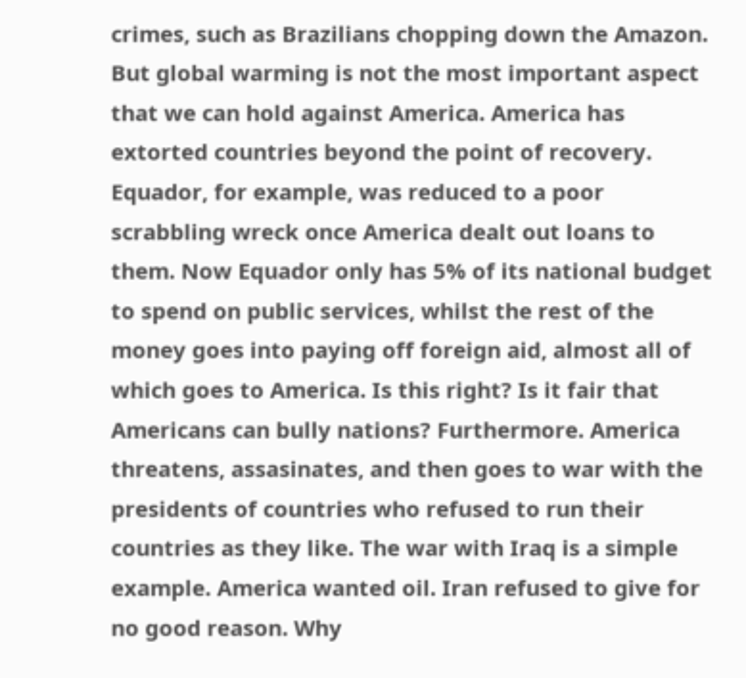crimes, such as Brazilians chopping down the Amazon. But global warming is not the most important aspect that we can hold against America. America has extorted countries beyond the point of recovery. Equador, for example, was reduced to a poor scrabbling wreck once America dealt out loans to them. Now Equador only has 5% of its national budget to spend on public services, whilst the rest of the money goes into paying off foreign aid, almost all of which goes to America. Is this right? Is it fair that Americans can bully nations? Furthermore. America threatens, assasinates, and then goes to war with the presidents of countries who refused to run their countries as they like. The war with Iraq is a simple example. America wanted oil. Iran refused to give for no good reason. Why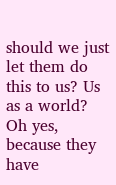should we just let them do this to us? Us as a world?
Oh yes, because they have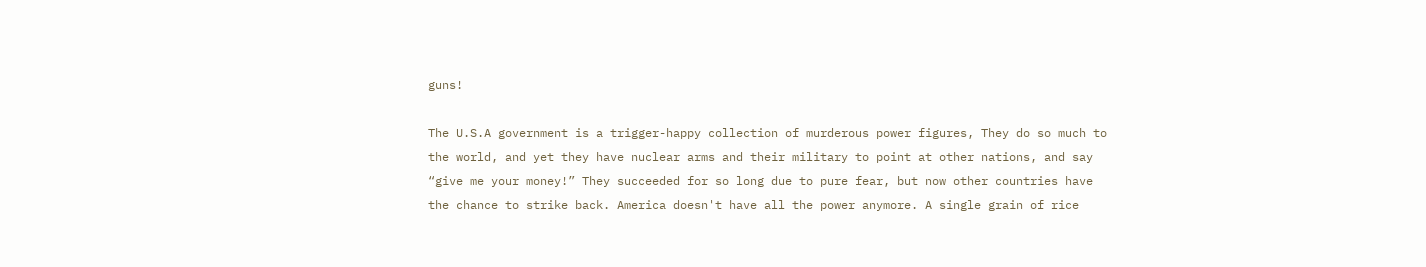guns!

The U.S.A government is a trigger-happy collection of murderous power figures, They do so much to the world, and yet they have nuclear arms and their military to point at other nations, and say “give me your money!” They succeeded for so long due to pure fear, but now other countries have the chance to strike back. America doesn't have all the power anymore. A single grain of rice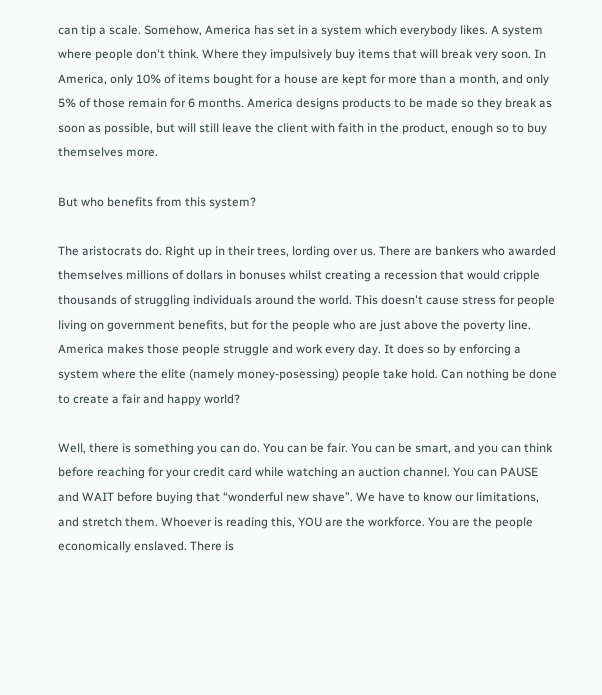can tip a scale. Somehow, America has set in a system which everybody likes. A system where people don't think. Where they impulsively buy items that will break very soon. In America, only 10% of items bought for a house are kept for more than a month, and only 5% of those remain for 6 months. America designs products to be made so they break as soon as possible, but will still leave the client with faith in the product, enough so to buy themselves more.

But who benefits from this system?

The aristocrats do. Right up in their trees, lording over us. There are bankers who awarded themselves millions of dollars in bonuses whilst creating a recession that would cripple thousands of struggling individuals around the world. This doesn't cause stress for people living on government benefits, but for the people who are just above the poverty line. America makes those people struggle and work every day. It does so by enforcing a system where the elite (namely money-posessing) people take hold. Can nothing be done to create a fair and happy world?

Well, there is something you can do. You can be fair. You can be smart, and you can think before reaching for your credit card while watching an auction channel. You can PAUSE and WAIT before buying that “wonderful new shave”. We have to know our limitations, and stretch them. Whoever is reading this, YOU are the workforce. You are the people economically enslaved. There is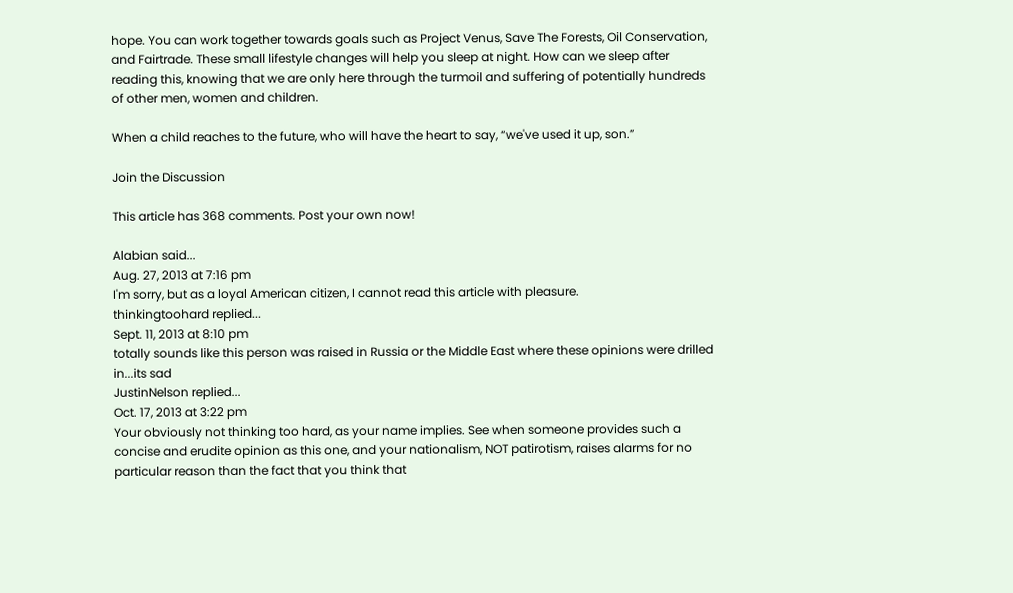hope. You can work together towards goals such as Project Venus, Save The Forests, Oil Conservation, and Fairtrade. These small lifestyle changes will help you sleep at night. How can we sleep after reading this, knowing that we are only here through the turmoil and suffering of potentially hundreds of other men, women and children.

When a child reaches to the future, who will have the heart to say, “we've used it up, son.”

Join the Discussion

This article has 368 comments. Post your own now!

Alabian said...
Aug. 27, 2013 at 7:16 pm
I'm sorry, but as a loyal American citizen, I cannot read this article with pleasure.
thinkingtoohard replied...
Sept. 11, 2013 at 8:10 pm
totally sounds like this person was raised in Russia or the Middle East where these opinions were drilled in...its sad
JustinNelson replied...
Oct. 17, 2013 at 3:22 pm
Your obviously not thinking too hard, as your name implies. See when someone provides such a concise and erudite opinion as this one, and your nationalism, NOT patirotism, raises alarms for no particular reason than the fact that you think that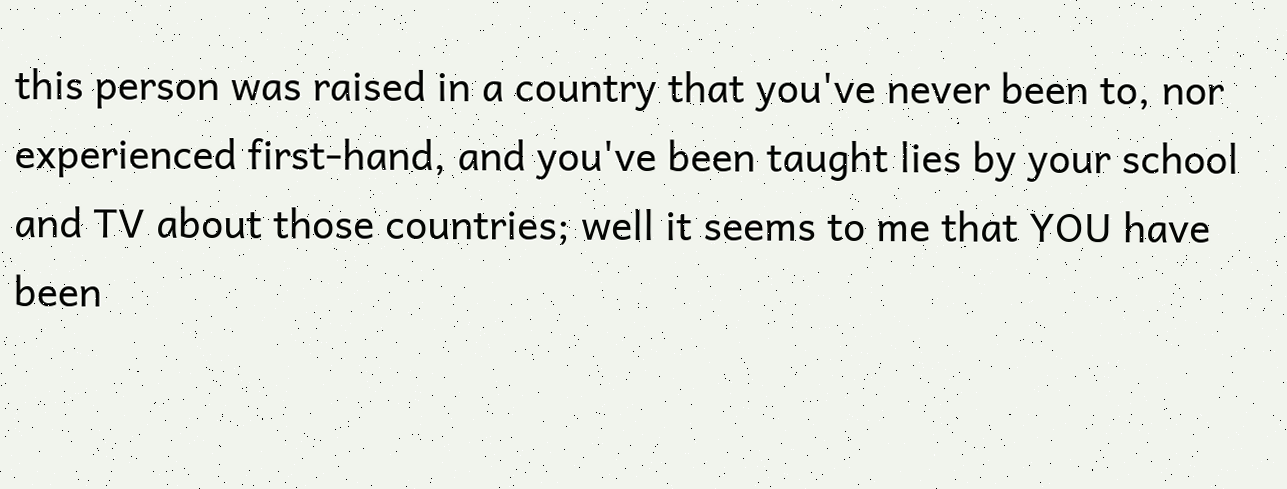this person was raised in a country that you've never been to, nor experienced first-hand, and you've been taught lies by your school and TV about those countries; well it seems to me that YOU have been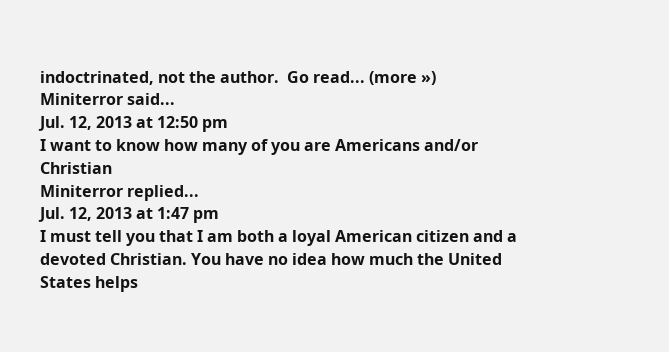indoctrinated, not the author.  Go read... (more »)
Miniterror said...
Jul. 12, 2013 at 12:50 pm
I want to know how many of you are Americans and/or Christian
Miniterror replied...
Jul. 12, 2013 at 1:47 pm
I must tell you that I am both a loyal American citizen and a devoted Christian. You have no idea how much the United States helps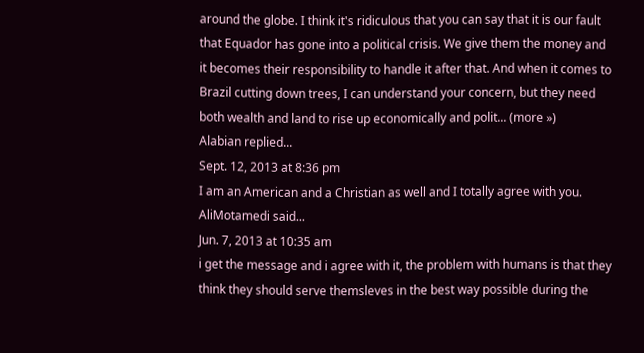around the globe. I think it's ridiculous that you can say that it is our fault that Equador has gone into a political crisis. We give them the money and it becomes their responsibility to handle it after that. And when it comes to Brazil cutting down trees, I can understand your concern, but they need both wealth and land to rise up economically and polit... (more »)
Alabian replied...
Sept. 12, 2013 at 8:36 pm
I am an American and a Christian as well and I totally agree with you.
AliMotamedi said...
Jun. 7, 2013 at 10:35 am
i get the message and i agree with it, the problem with humans is that they think they should serve themsleves in the best way possible during the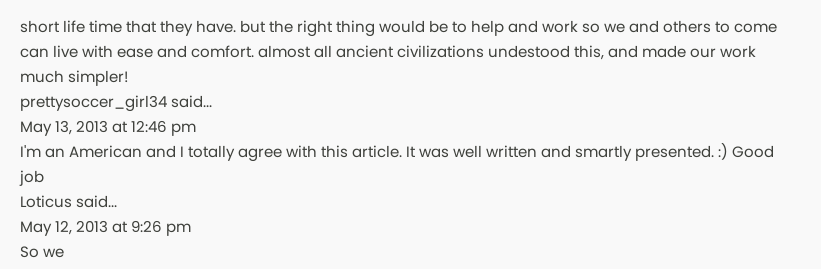short life time that they have. but the right thing would be to help and work so we and others to come can live with ease and comfort. almost all ancient civilizations undestood this, and made our work much simpler!
prettysoccer_girl34 said...
May 13, 2013 at 12:46 pm
I'm an American and I totally agree with this article. It was well written and smartly presented. :) Good job
Loticus said...
May 12, 2013 at 9:26 pm
So we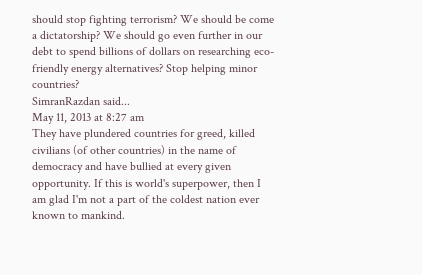should stop fighting terrorism? We should be come a dictatorship? We should go even further in our debt to spend billions of dollars on researching eco-friendly energy alternatives? Stop helping minor countries?
SimranRazdan said...
May 11, 2013 at 8:27 am
They have plundered countries for greed, killed civilians (of other countries) in the name of democracy and have bullied at every given opportunity. If this is world's superpower, then I am glad I'm not a part of the coldest nation ever known to mankind.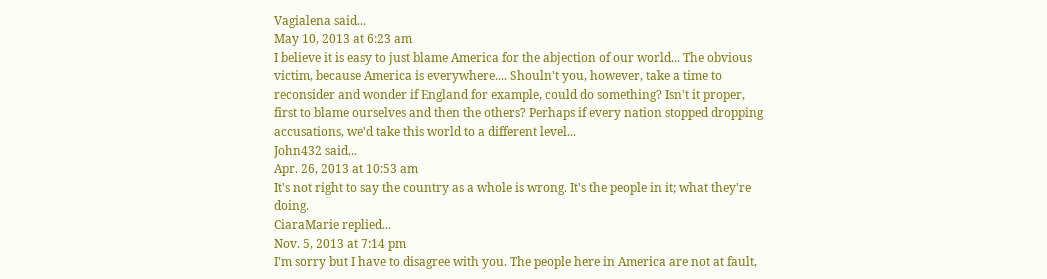Vagialena said...
May 10, 2013 at 6:23 am
I believe it is easy to just blame America for the abjection of our world... The obvious victim, because America is everywhere.... Shouln't you, however, take a time to reconsider and wonder if England for example, could do something? Isn't it proper, first to blame ourselves and then the others? Perhaps if every nation stopped dropping accusations, we'd take this world to a different level...
John432 said...
Apr. 26, 2013 at 10:53 am
It's not right to say the country as a whole is wrong. It's the people in it; what they're doing.
CiaraMarie replied...
Nov. 5, 2013 at 7:14 pm
I'm sorry but I have to disagree with you. The people here in America are not at fault,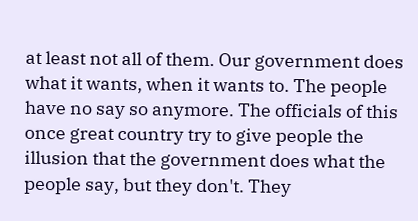at least not all of them. Our government does what it wants, when it wants to. The people have no say so anymore. The officials of this once great country try to give people the illusion that the government does what the people say, but they don't. They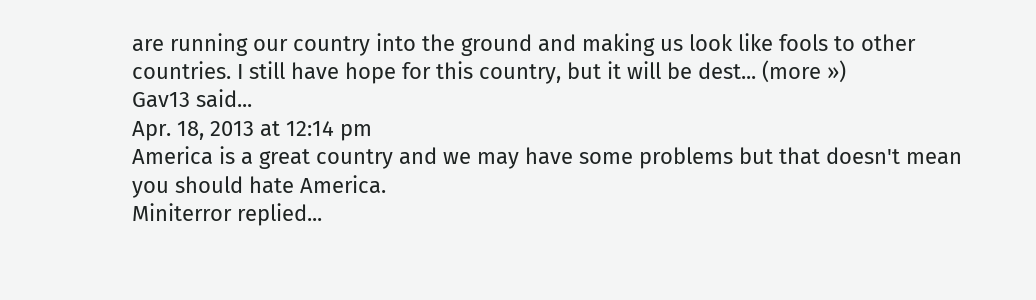are running our country into the ground and making us look like fools to other countries. I still have hope for this country, but it will be dest... (more »)
Gav13 said...
Apr. 18, 2013 at 12:14 pm
America is a great country and we may have some problems but that doesn't mean you should hate America.
Miniterror replied...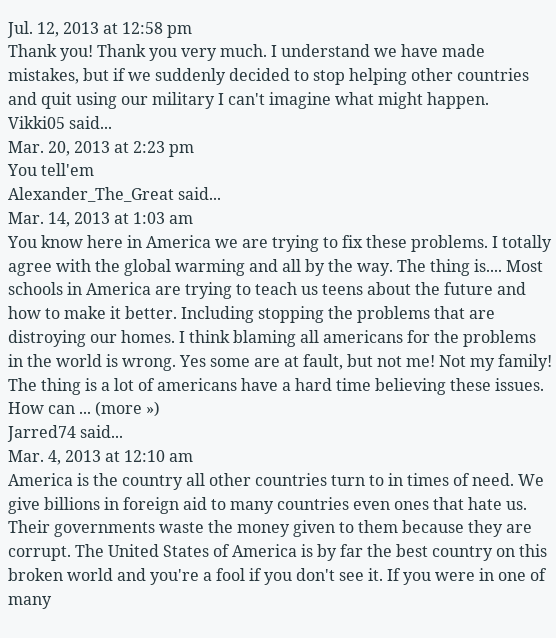Jul. 12, 2013 at 12:58 pm
Thank you! Thank you very much. I understand we have made mistakes, but if we suddenly decided to stop helping other countries and quit using our military I can't imagine what might happen.
Vikki05 said...
Mar. 20, 2013 at 2:23 pm
You tell'em
Alexander_The_Great said...
Mar. 14, 2013 at 1:03 am
You know here in America we are trying to fix these problems. I totally agree with the global warming and all by the way. The thing is.... Most schools in America are trying to teach us teens about the future and how to make it better. Including stopping the problems that are distroying our homes. I think blaming all americans for the problems in the world is wrong. Yes some are at fault, but not me! Not my family! The thing is a lot of americans have a hard time believing these issues. How can ... (more »)
Jarred74 said...
Mar. 4, 2013 at 12:10 am
America is the country all other countries turn to in times of need. We give billions in foreign aid to many countries even ones that hate us. Their governments waste the money given to them because they are corrupt. The United States of America is by far the best country on this broken world and you're a fool if you don't see it. If you were in one of many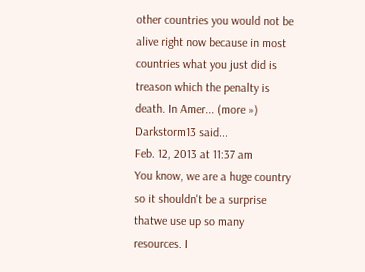other countries you would not be alive right now because in most countries what you just did is treason which the penalty is death. In Amer... (more »)
Darkstorm13 said...
Feb. 12, 2013 at 11:37 am
You know, we are a huge country so it shouldn't be a surprise thatwe use up so many resources. I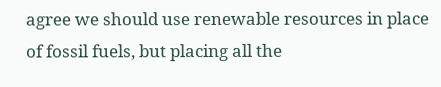agree we should use renewable resources in place of fossil fuels, but placing all the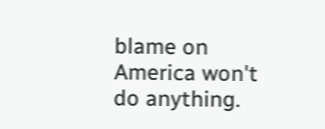blame on America won't do anything.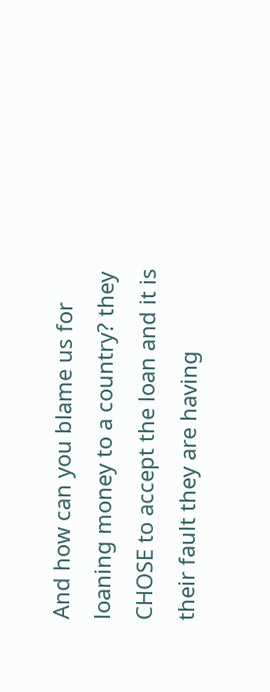And how can you blame us for loaning money to a country? they CHOSE to accept the loan and it is their fault they are having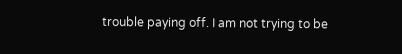trouble paying off. I am not trying to be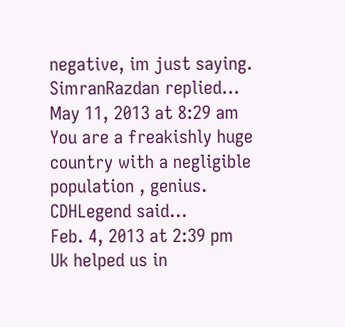negative, im just saying.
SimranRazdan replied...
May 11, 2013 at 8:29 am
You are a freakishly huge country with a negligible population , genius.
CDHLegend said...
Feb. 4, 2013 at 2:39 pm
Uk helped us in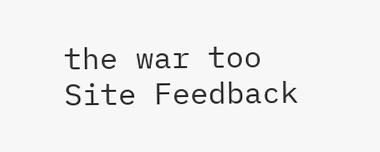the war too
Site Feedback